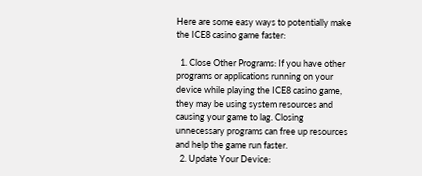Here are some easy ways to potentially make the ICE8 casino game faster:

  1. Close Other Programs: If you have other programs or applications running on your device while playing the ICE8 casino game, they may be using system resources and causing your game to lag. Closing unnecessary programs can free up resources and help the game run faster.
  2. Update Your Device: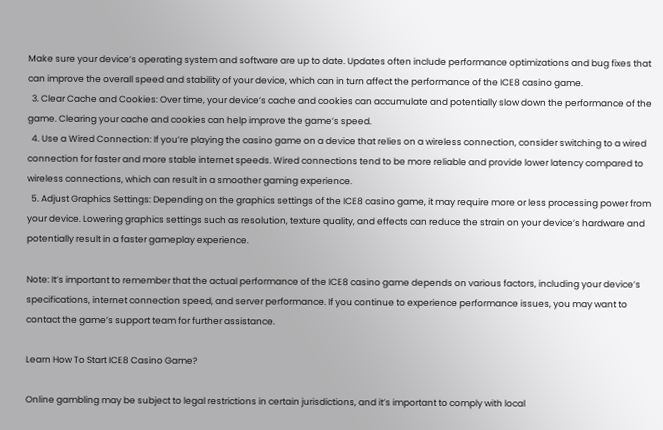Make sure your device’s operating system and software are up to date. Updates often include performance optimizations and bug fixes that can improve the overall speed and stability of your device, which can in turn affect the performance of the ICE8 casino game.
  3. Clear Cache and Cookies: Over time, your device’s cache and cookies can accumulate and potentially slow down the performance of the game. Clearing your cache and cookies can help improve the game’s speed.
  4. Use a Wired Connection: If you’re playing the casino game on a device that relies on a wireless connection, consider switching to a wired connection for faster and more stable internet speeds. Wired connections tend to be more reliable and provide lower latency compared to wireless connections, which can result in a smoother gaming experience.
  5. Adjust Graphics Settings: Depending on the graphics settings of the ICE8 casino game, it may require more or less processing power from your device. Lowering graphics settings such as resolution, texture quality, and effects can reduce the strain on your device’s hardware and potentially result in a faster gameplay experience.

Note: It’s important to remember that the actual performance of the ICE8 casino game depends on various factors, including your device’s specifications, internet connection speed, and server performance. If you continue to experience performance issues, you may want to contact the game’s support team for further assistance.

Learn How To Start ICE8 Casino Game?

Online gambling may be subject to legal restrictions in certain jurisdictions, and it’s important to comply with local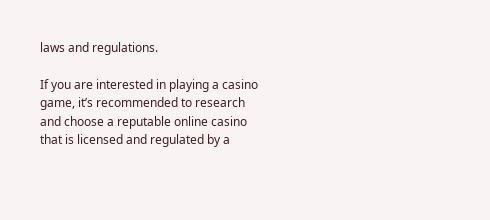laws and regulations.

If you are interested in playing a casino game, it’s recommended to research and choose a reputable online casino that is licensed and regulated by a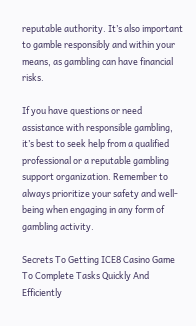reputable authority. It’s also important to gamble responsibly and within your means, as gambling can have financial risks.

If you have questions or need assistance with responsible gambling, it’s best to seek help from a qualified professional or a reputable gambling support organization. Remember to always prioritize your safety and well-being when engaging in any form of gambling activity.

Secrets To Getting ICE8 Casino Game To Complete Tasks Quickly And Efficiently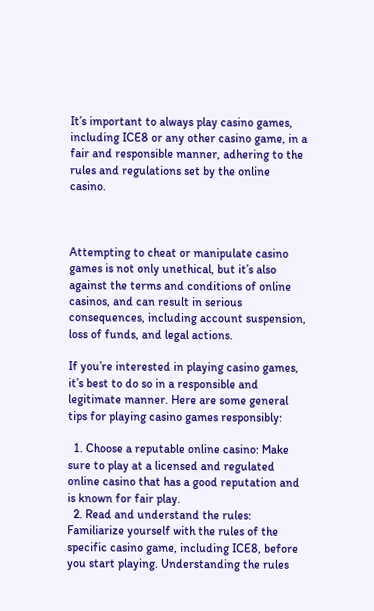It’s important to always play casino games, including ICE8 or any other casino game, in a fair and responsible manner, adhering to the rules and regulations set by the online casino.



Attempting to cheat or manipulate casino games is not only unethical, but it’s also against the terms and conditions of online casinos, and can result in serious consequences, including account suspension, loss of funds, and legal actions.

If you’re interested in playing casino games, it’s best to do so in a responsible and legitimate manner. Here are some general tips for playing casino games responsibly:

  1. Choose a reputable online casino: Make sure to play at a licensed and regulated online casino that has a good reputation and is known for fair play.
  2. Read and understand the rules: Familiarize yourself with the rules of the specific casino game, including ICE8, before you start playing. Understanding the rules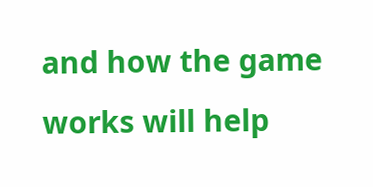and how the game works will help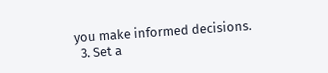you make informed decisions.
  3. Set a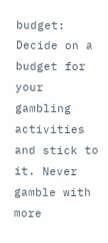budget: Decide on a budget for your gambling activities and stick to it. Never gamble with more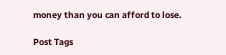money than you can afford to lose.

Post Tags